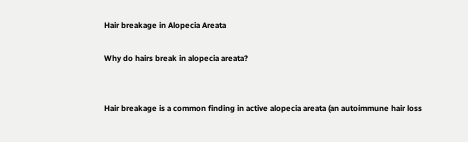Hair breakage in Alopecia Areata

Why do hairs break in alopecia areata?


Hair breakage is a common finding in active alopecia areata (an autoimmune hair loss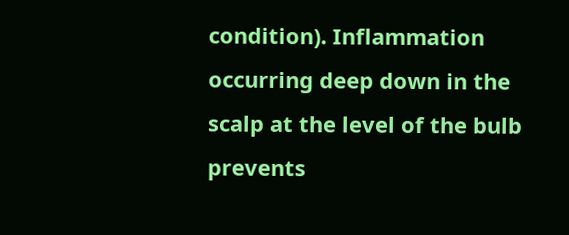condition). Inflammation occurring deep down in the scalp at the level of the bulb prevents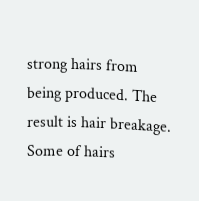strong hairs from being produced. The result is hair breakage. Some of hairs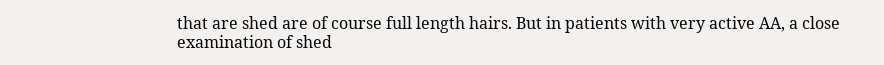that are shed are of course full length hairs. But in patients with very active AA, a close examination of shed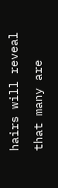hairs will reveal that many are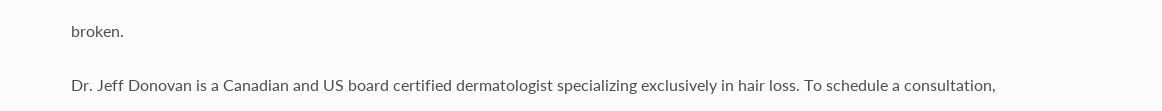broken.

Dr. Jeff Donovan is a Canadian and US board certified dermatologist specializing exclusively in hair loss. To schedule a consultation,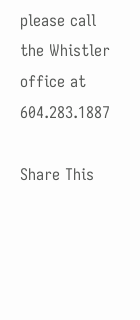please call the Whistler office at 604.283.1887

Share This